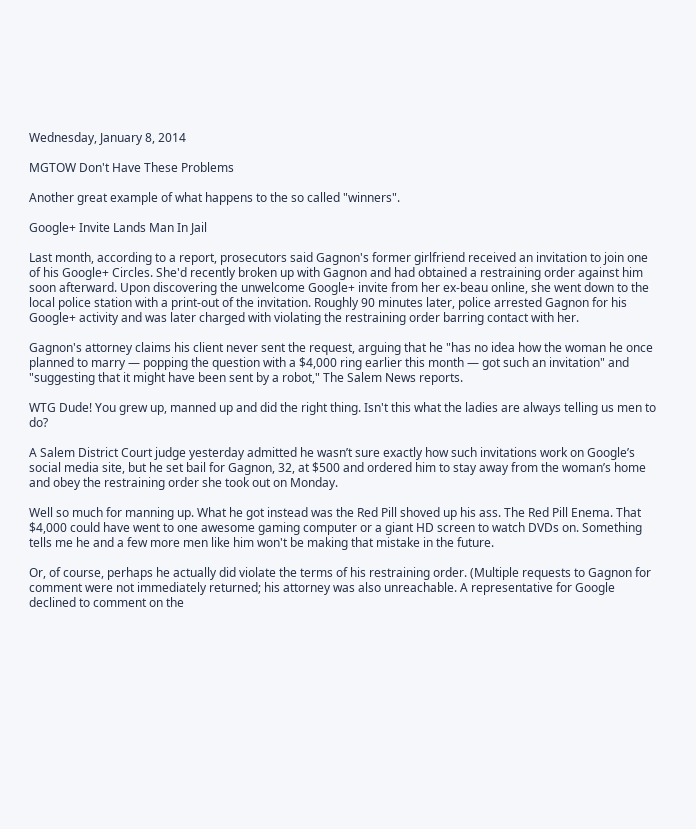Wednesday, January 8, 2014

MGTOW Don't Have These Problems

Another great example of what happens to the so called "winners".

Google+ Invite Lands Man In Jail

Last month, according to a report, prosecutors said Gagnon's former girlfriend received an invitation to join one of his Google+ Circles. She'd recently broken up with Gagnon and had obtained a restraining order against him soon afterward. Upon discovering the unwelcome Google+ invite from her ex-beau online, she went down to the local police station with a print-out of the invitation. Roughly 90 minutes later, police arrested Gagnon for his Google+ activity and was later charged with violating the restraining order barring contact with her.

Gagnon's attorney claims his client never sent the request, arguing that he "has no idea how the woman he once planned to marry — popping the question with a $4,000 ring earlier this month — got such an invitation" and "suggesting that it might have been sent by a robot," The Salem News reports.

WTG Dude! You grew up, manned up and did the right thing. Isn't this what the ladies are always telling us men to do?

A Salem District Court judge yesterday admitted he wasn’t sure exactly how such invitations work on Google’s social media site, but he set bail for Gagnon, 32, at $500 and ordered him to stay away from the woman’s home and obey the restraining order she took out on Monday.

Well so much for manning up. What he got instead was the Red Pill shoved up his ass. The Red Pill Enema. That $4,000 could have went to one awesome gaming computer or a giant HD screen to watch DVDs on. Something tells me he and a few more men like him won't be making that mistake in the future.

Or, of course, perhaps he actually did violate the terms of his restraining order. (Multiple requests to Gagnon for comment were not immediately returned; his attorney was also unreachable. A representative for Google declined to comment on the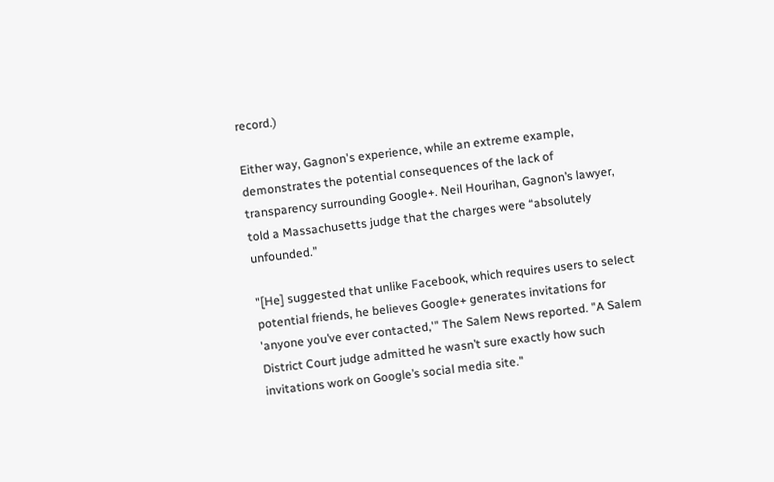record.)

Either way, Gagnon's experience, while an extreme example, demonstrates the potential consequences of the lack of transparency surrounding Google+. Neil Hourihan, Gagnon’s lawyer, told a Massachusetts judge that the charges were “absolutely unfounded.”

"[He] suggested that unlike Facebook, which requires users to select potential friends, he believes Google+ generates invitations for 'anyone you’ve ever contacted,'" The Salem News reported. "A Salem District Court judge admitted he wasn’t sure exactly how such invitations work on Google’s social media site."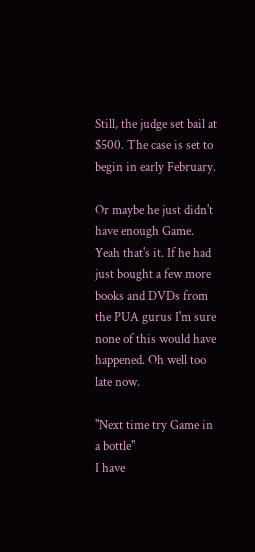Still, the judge set bail at $500. The case is set to begin in early February.

Or maybe he just didn't have enough Game. Yeah that's it. If he had just bought a few more books and DVDs from the PUA gurus I'm sure none of this would have happened. Oh well too late now.

"Next time try Game in a bottle"
I have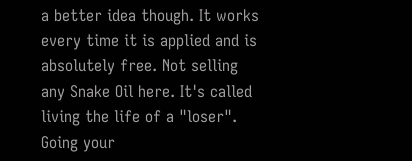a better idea though. It works every time it is applied and is absolutely free. Not selling any Snake Oil here. It's called living the life of a "loser". Going your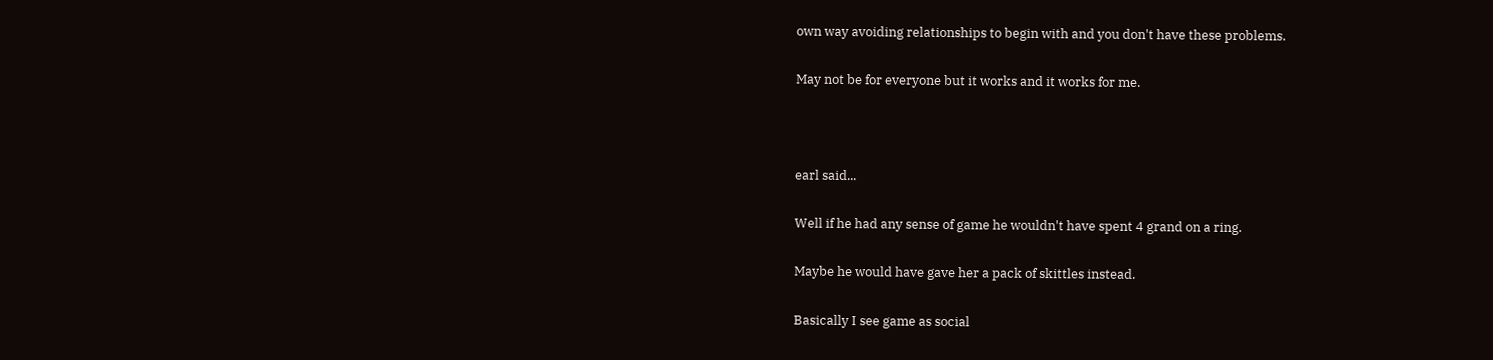own way avoiding relationships to begin with and you don't have these problems.

May not be for everyone but it works and it works for me.



earl said...

Well if he had any sense of game he wouldn't have spent 4 grand on a ring.

Maybe he would have gave her a pack of skittles instead.

Basically I see game as social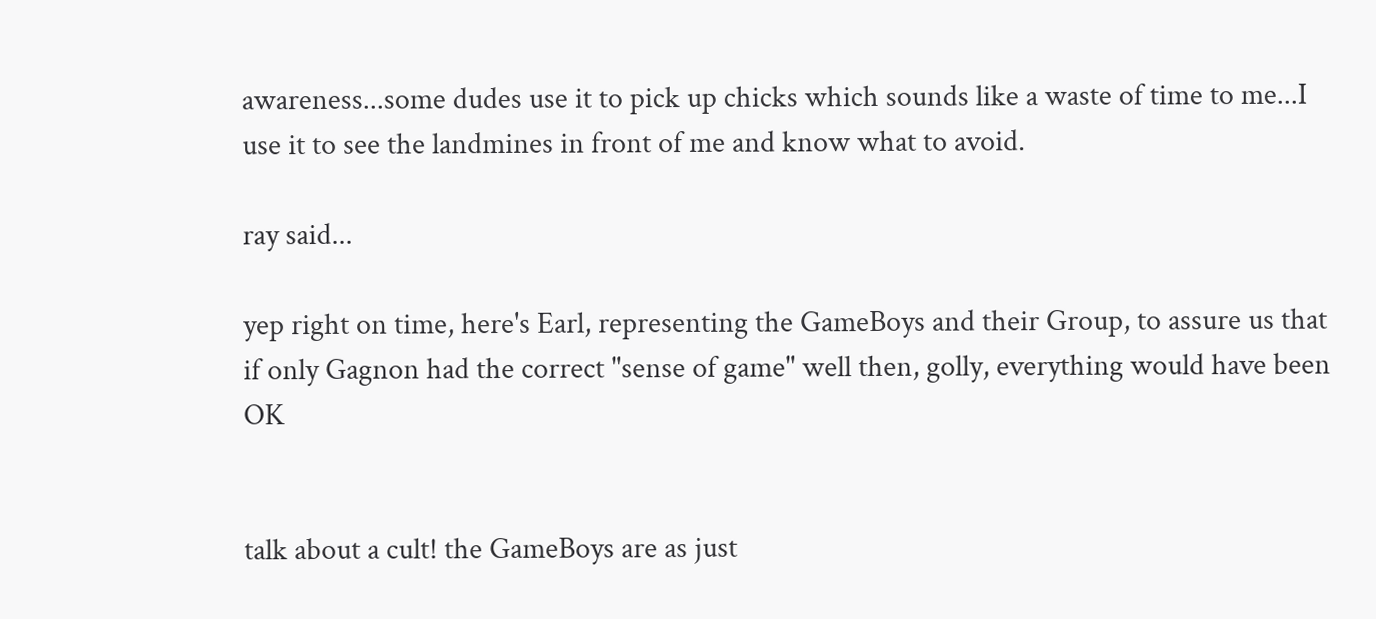awareness...some dudes use it to pick up chicks which sounds like a waste of time to me...I use it to see the landmines in front of me and know what to avoid.

ray said...

yep right on time, here's Earl, representing the GameBoys and their Group, to assure us that if only Gagnon had the correct "sense of game" well then, golly, everything would have been OK


talk about a cult! the GameBoys are as just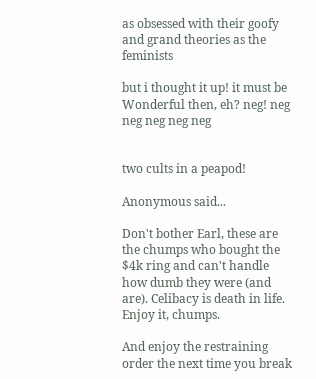as obsessed with their goofy and grand theories as the feminists

but i thought it up! it must be Wonderful then, eh? neg! neg neg neg neg neg


two cults in a peapod!

Anonymous said...

Don't bother Earl, these are the chumps who bought the $4k ring and can't handle how dumb they were (and are). Celibacy is death in life. Enjoy it, chumps.

And enjoy the restraining order the next time you break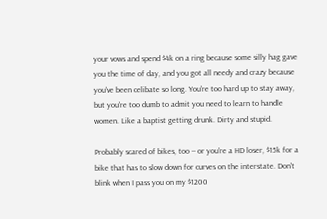your vows and spend $4k on a ring because some silly hag gave you the time of day, and you got all needy and crazy because you've been celibate so long. You're too hard up to stay away, but you're too dumb to admit you need to learn to handle women. Like a baptist getting drunk. Dirty and stupid.

Probably scared of bikes, too -- or you're a HD loser, $15k for a bike that has to slow down for curves on the interstate. Don't blink when I pass you on my $1200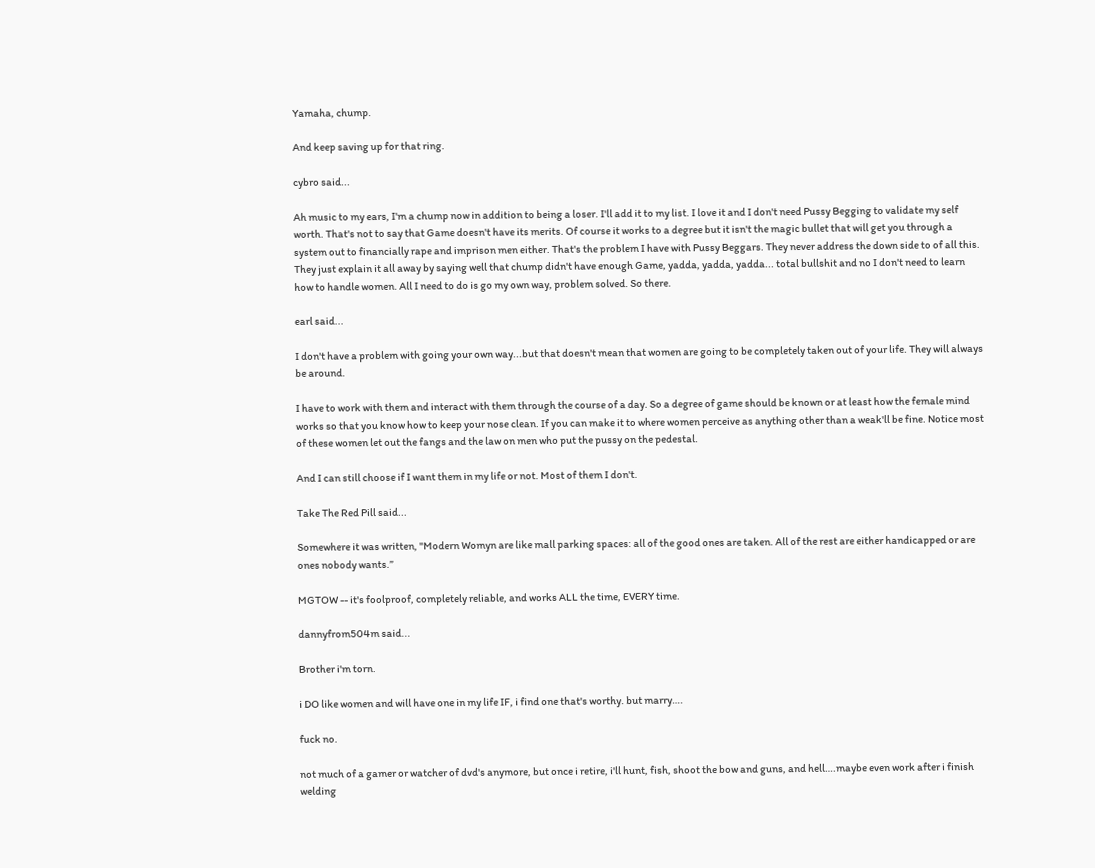Yamaha, chump.

And keep saving up for that ring.

cybro said...

Ah music to my ears, I'm a chump now in addition to being a loser. I'll add it to my list. I love it and I don't need Pussy Begging to validate my self worth. That's not to say that Game doesn't have its merits. Of course it works to a degree but it isn't the magic bullet that will get you through a system out to financially rape and imprison men either. That's the problem I have with Pussy Beggars. They never address the down side to of all this. They just explain it all away by saying well that chump didn't have enough Game, yadda, yadda, yadda... total bullshit and no I don't need to learn how to handle women. All I need to do is go my own way, problem solved. So there.

earl said...

I don't have a problem with going your own way...but that doesn't mean that women are going to be completely taken out of your life. They will always be around.

I have to work with them and interact with them through the course of a day. So a degree of game should be known or at least how the female mind works so that you know how to keep your nose clean. If you can make it to where women perceive as anything other than a weak'll be fine. Notice most of these women let out the fangs and the law on men who put the pussy on the pedestal.

And I can still choose if I want them in my life or not. Most of them I don't.

Take The Red Pill said...

Somewhere it was written, "Modern Womyn are like mall parking spaces: all of the good ones are taken. All of the rest are either handicapped or are ones nobody wants.”

MGTOW -- it's foolproof, completely reliable, and works ALL the time, EVERY time.

dannyfrom504m said...

Brother i'm torn.

i DO like women and will have one in my life IF, i find one that's worthy. but marry….

fuck no.

not much of a gamer or watcher of dvd's anymore, but once i retire, i'll hunt, fish, shoot the bow and guns, and hell….maybe even work after i finish welding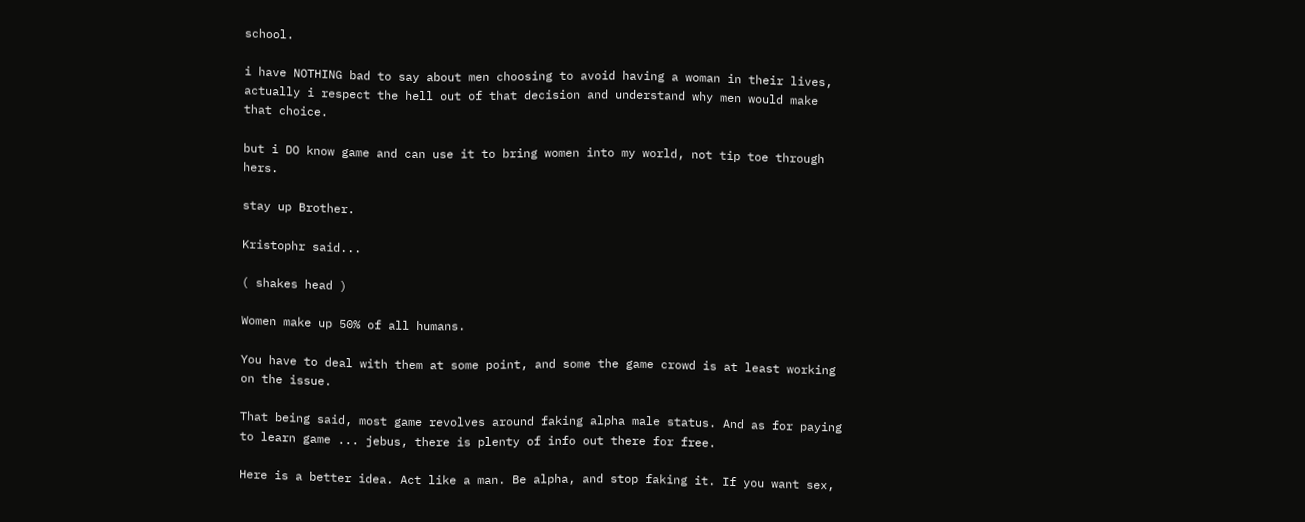school.

i have NOTHING bad to say about men choosing to avoid having a woman in their lives, actually i respect the hell out of that decision and understand why men would make that choice.

but i DO know game and can use it to bring women into my world, not tip toe through hers.

stay up Brother.

Kristophr said...

( shakes head )

Women make up 50% of all humans.

You have to deal with them at some point, and some the game crowd is at least working on the issue.

That being said, most game revolves around faking alpha male status. And as for paying to learn game ... jebus, there is plenty of info out there for free.

Here is a better idea. Act like a man. Be alpha, and stop faking it. If you want sex,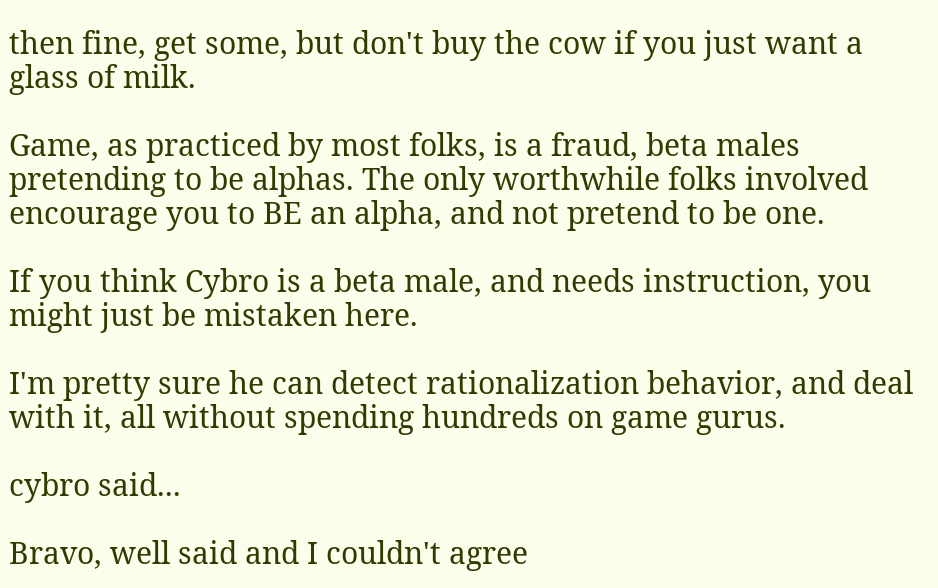then fine, get some, but don't buy the cow if you just want a glass of milk.

Game, as practiced by most folks, is a fraud, beta males pretending to be alphas. The only worthwhile folks involved encourage you to BE an alpha, and not pretend to be one.

If you think Cybro is a beta male, and needs instruction, you might just be mistaken here.

I'm pretty sure he can detect rationalization behavior, and deal with it, all without spending hundreds on game gurus.

cybro said...

Bravo, well said and I couldn't agree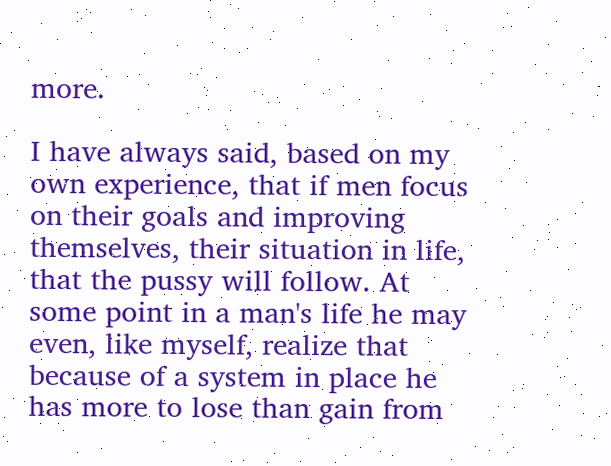more.

I have always said, based on my own experience, that if men focus on their goals and improving themselves, their situation in life, that the pussy will follow. At some point in a man's life he may even, like myself, realize that because of a system in place he has more to lose than gain from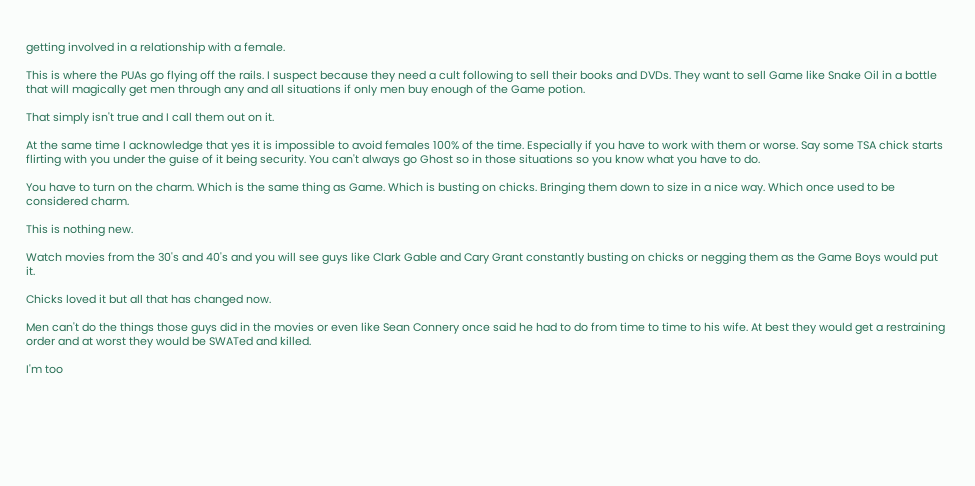getting involved in a relationship with a female.

This is where the PUAs go flying off the rails. I suspect because they need a cult following to sell their books and DVDs. They want to sell Game like Snake Oil in a bottle that will magically get men through any and all situations if only men buy enough of the Game potion.

That simply isn't true and I call them out on it.

At the same time I acknowledge that yes it is impossible to avoid females 100% of the time. Especially if you have to work with them or worse. Say some TSA chick starts flirting with you under the guise of it being security. You can't always go Ghost so in those situations so you know what you have to do.

You have to turn on the charm. Which is the same thing as Game. Which is busting on chicks. Bringing them down to size in a nice way. Which once used to be considered charm.

This is nothing new.

Watch movies from the 30's and 40's and you will see guys like Clark Gable and Cary Grant constantly busting on chicks or negging them as the Game Boys would put it.

Chicks loved it but all that has changed now.

Men can't do the things those guys did in the movies or even like Sean Connery once said he had to do from time to time to his wife. At best they would get a restraining order and at worst they would be SWATed and killed.

I'm too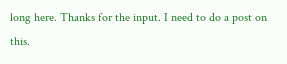long here. Thanks for the input. I need to do a post on this.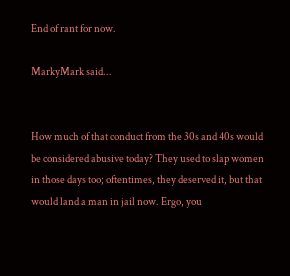End of rant for now.

MarkyMark said...


How much of that conduct from the 30s and 40s would be considered abusive today? They used to slap women in those days too; oftentimes, they deserved it, but that would land a man in jail now. Ergo, you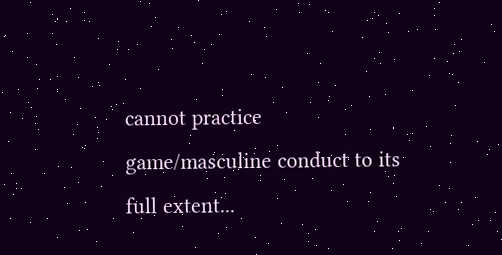cannot practice game/masculine conduct to its full extent...